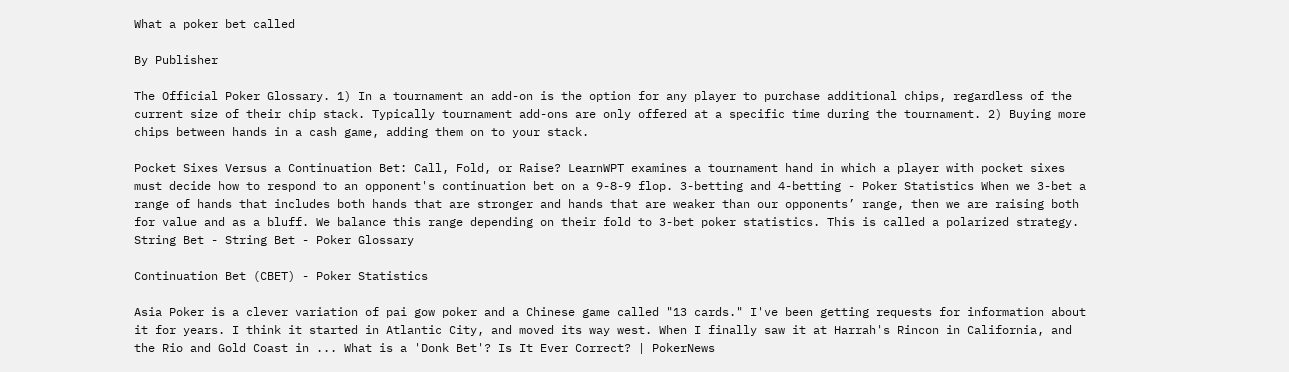What a poker bet called

By Publisher

The Official Poker Glossary. 1) In a tournament an add-on is the option for any player to purchase additional chips, regardless of the current size of their chip stack. Typically tournament add-ons are only offered at a specific time during the tournament. 2) Buying more chips between hands in a cash game, adding them on to your stack.

Pocket Sixes Versus a Continuation Bet: Call, Fold, or Raise? LearnWPT examines a tournament hand in which a player with pocket sixes must decide how to respond to an opponent's continuation bet on a 9-8-9 flop. 3-betting and 4-betting - Poker Statistics When we 3-bet a range of hands that includes both hands that are stronger and hands that are weaker than our opponents’ range, then we are raising both for value and as a bluff. We balance this range depending on their fold to 3-bet poker statistics. This is called a polarized strategy. String Bet - String Bet - Poker Glossary

Continuation Bet (CBET) - Poker Statistics

Asia Poker is a clever variation of pai gow poker and a Chinese game called "13 cards." I've been getting requests for information about it for years. I think it started in Atlantic City, and moved its way west. When I finally saw it at Harrah's Rincon in California, and the Rio and Gold Coast in ... What is a 'Donk Bet'? Is It Ever Correct? | PokerNews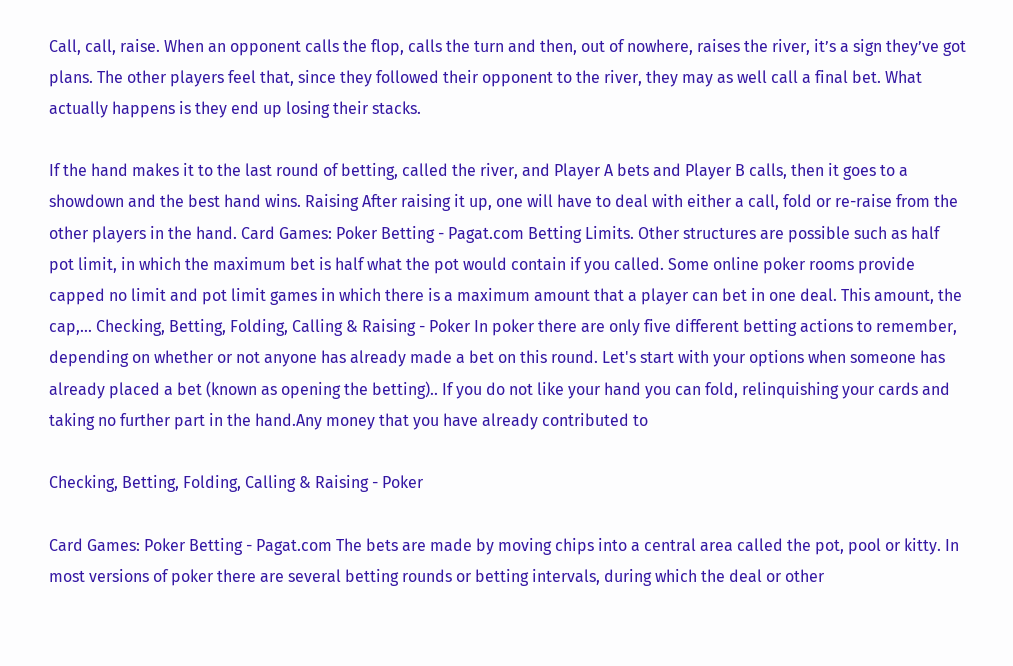Call, call, raise. When an opponent calls the flop, calls the turn and then, out of nowhere, raises the river, it’s a sign they’ve got plans. The other players feel that, since they followed their opponent to the river, they may as well call a final bet. What actually happens is they end up losing their stacks.

If the hand makes it to the last round of betting, called the river, and Player A bets and Player B calls, then it goes to a showdown and the best hand wins. Raising After raising it up, one will have to deal with either a call, fold or re-raise from the other players in the hand. Card Games: Poker Betting - Pagat.com Betting Limits. Other structures are possible such as half pot limit, in which the maximum bet is half what the pot would contain if you called. Some online poker rooms provide capped no limit and pot limit games in which there is a maximum amount that a player can bet in one deal. This amount, the cap,... Checking, Betting, Folding, Calling & Raising - Poker In poker there are only five different betting actions to remember, depending on whether or not anyone has already made a bet on this round. Let's start with your options when someone has already placed a bet (known as opening the betting).. If you do not like your hand you can fold, relinquishing your cards and taking no further part in the hand.Any money that you have already contributed to

Checking, Betting, Folding, Calling & Raising - Poker

Card Games: Poker Betting - Pagat.com The bets are made by moving chips into a central area called the pot, pool or kitty. In most versions of poker there are several betting rounds or betting intervals, during which the deal or other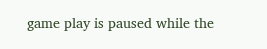game play is paused while the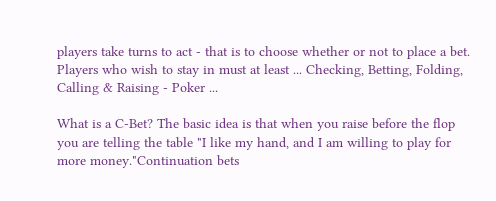players take turns to act - that is to choose whether or not to place a bet. Players who wish to stay in must at least ... Checking, Betting, Folding, Calling & Raising - Poker ...

What is a C-Bet? The basic idea is that when you raise before the flop you are telling the table "I like my hand, and I am willing to play for more money."Continuation bets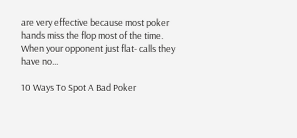are very effective because most poker hands miss the flop most of the time. When your opponent just flat- calls they have no...

10 Ways To Spot A Bad Poker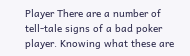Player There are a number of tell-tale signs of a bad poker player. Knowing what these are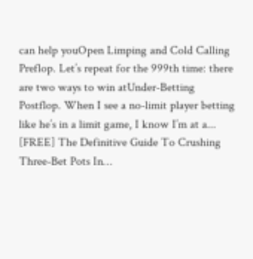can help youOpen Limping and Cold Calling Preflop. Let’s repeat for the 999th time: there are two ways to win atUnder-Betting Postflop. When I see a no-limit player betting like he’s in a limit game, I know I’m at a... [FREE] The Definitive Guide To Crushing Three-Bet Pots In…